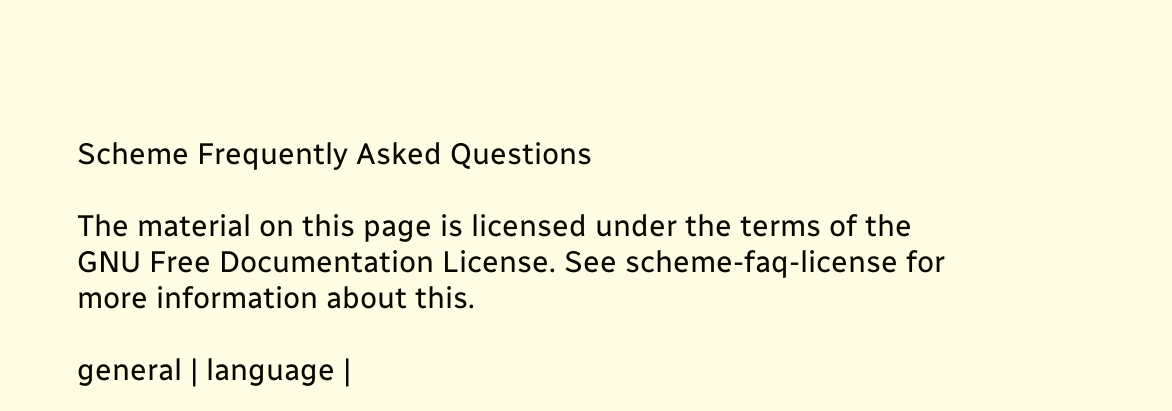Scheme Frequently Asked Questions

The material on this page is licensed under the terms of the GNU Free Documentation License. See scheme-faq-license for more information about this.

general | language |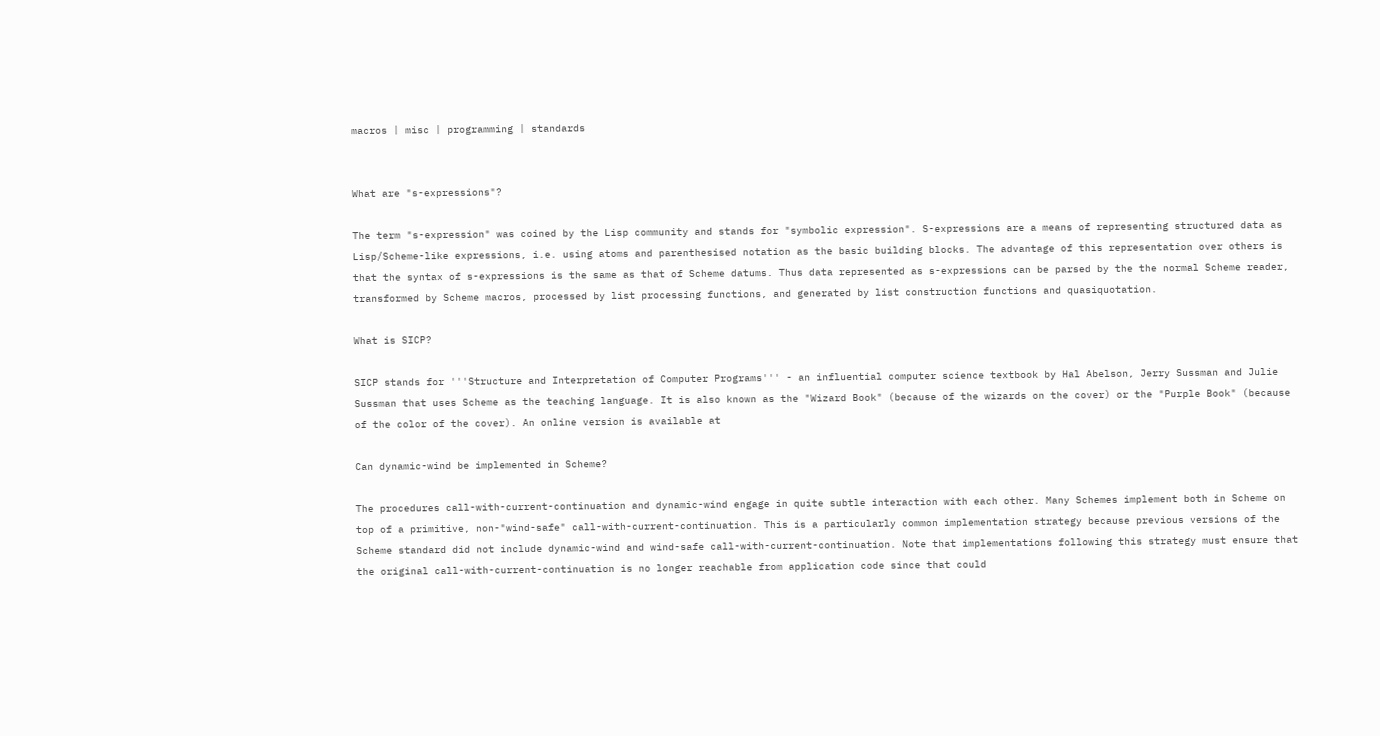macros | misc | programming | standards


What are "s-expressions"?

The term "s-expression" was coined by the Lisp community and stands for "symbolic expression". S-expressions are a means of representing structured data as Lisp/Scheme-like expressions, i.e. using atoms and parenthesised notation as the basic building blocks. The advantage of this representation over others is that the syntax of s-expressions is the same as that of Scheme datums. Thus data represented as s-expressions can be parsed by the the normal Scheme reader, transformed by Scheme macros, processed by list processing functions, and generated by list construction functions and quasiquotation.

What is SICP?

SICP stands for '''Structure and Interpretation of Computer Programs''' - an influential computer science textbook by Hal Abelson, Jerry Sussman and Julie Sussman that uses Scheme as the teaching language. It is also known as the "Wizard Book" (because of the wizards on the cover) or the "Purple Book" (because of the color of the cover). An online version is available at

Can dynamic-wind be implemented in Scheme?

The procedures call-with-current-continuation and dynamic-wind engage in quite subtle interaction with each other. Many Schemes implement both in Scheme on top of a primitive, non-"wind-safe" call-with-current-continuation. This is a particularly common implementation strategy because previous versions of the Scheme standard did not include dynamic-wind and wind-safe call-with-current-continuation. Note that implementations following this strategy must ensure that the original call-with-current-continuation is no longer reachable from application code since that could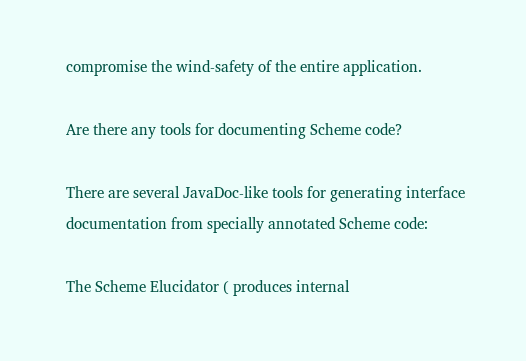compromise the wind-safety of the entire application.

Are there any tools for documenting Scheme code?

There are several JavaDoc-like tools for generating interface documentation from specially annotated Scheme code:

The Scheme Elucidator ( produces internal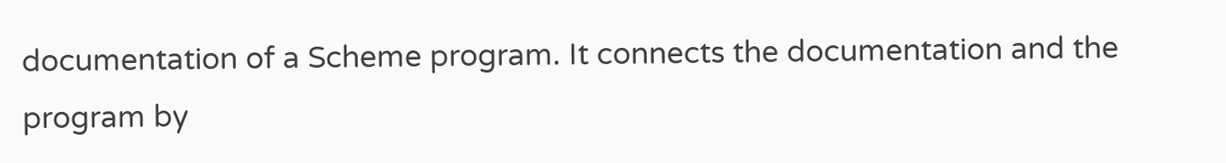documentation of a Scheme program. It connects the documentation and the program by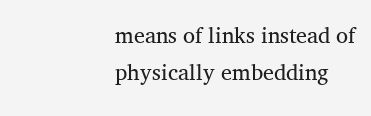means of links instead of physically embedding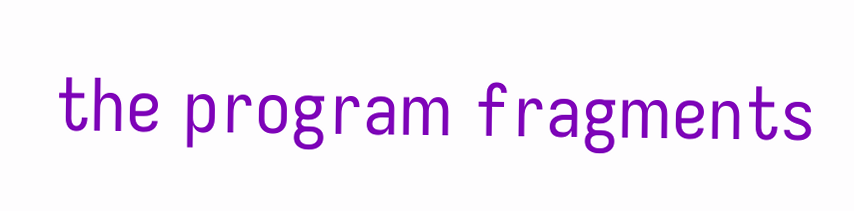the program fragments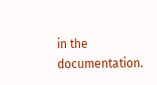in the documentation.